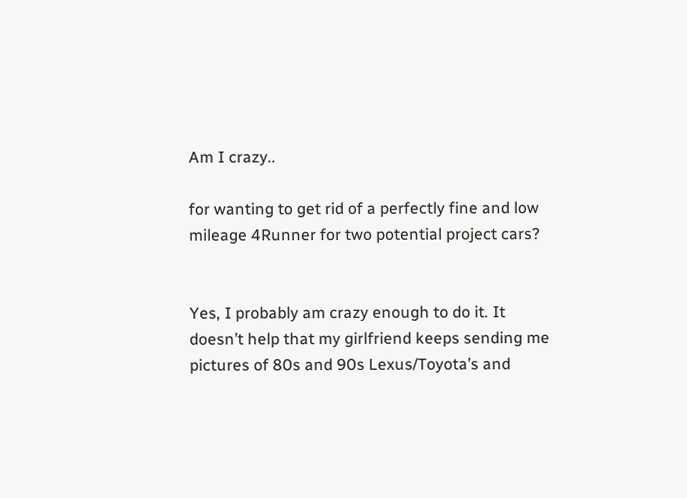Am I crazy..

for wanting to get rid of a perfectly fine and low mileage 4Runner for two potential project cars?


Yes, I probably am crazy enough to do it. It doesn’t help that my girlfriend keeps sending me pictures of 80s and 90s Lexus/Toyota’s and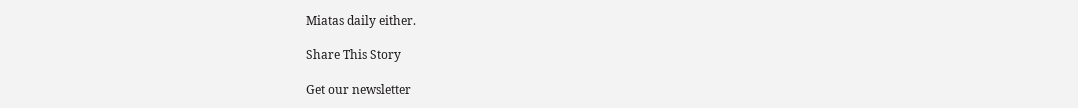Miatas daily either.

Share This Story

Get our newsletter